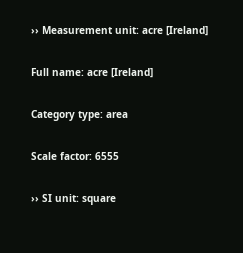›› Measurement unit: acre [Ireland]

Full name: acre [Ireland]

Category type: area

Scale factor: 6555

›› SI unit: square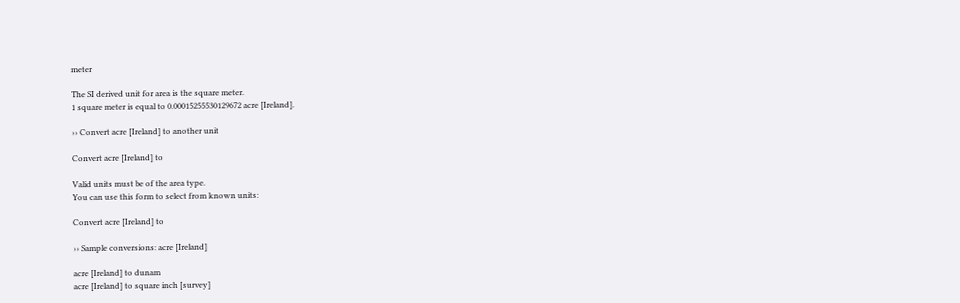meter

The SI derived unit for area is the square meter.
1 square meter is equal to 0.00015255530129672 acre [Ireland].

›› Convert acre [Ireland] to another unit

Convert acre [Ireland] to

Valid units must be of the area type.
You can use this form to select from known units:

Convert acre [Ireland] to

›› Sample conversions: acre [Ireland]

acre [Ireland] to dunam
acre [Ireland] to square inch [survey]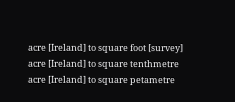acre [Ireland] to square foot [survey]
acre [Ireland] to square tenthmetre
acre [Ireland] to square petametre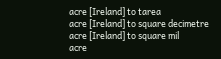acre [Ireland] to tarea
acre [Ireland] to square decimetre
acre [Ireland] to square mil
acre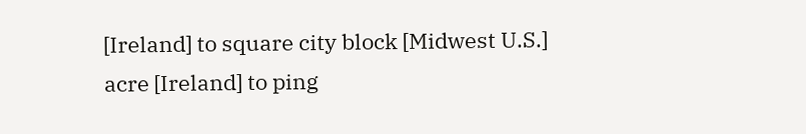[Ireland] to square city block [Midwest U.S.]
acre [Ireland] to ping